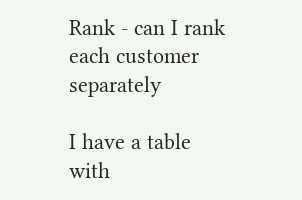Rank - can I rank each customer separately

I have a table with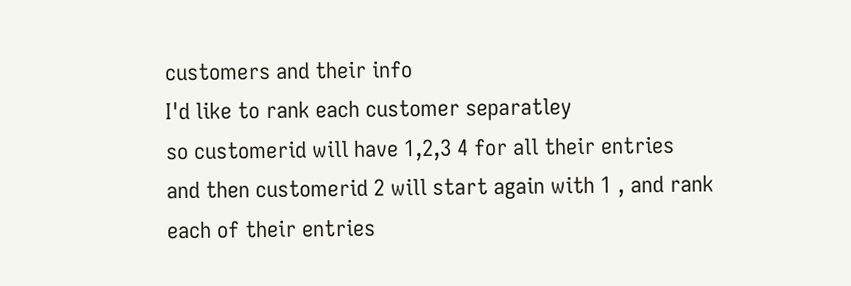customers and their info
I'd like to rank each customer separatley
so customerid will have 1,2,3 4 for all their entries
and then customerid 2 will start again with 1 , and rank each of their entries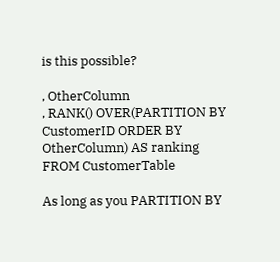is this possible?

, OtherColumn
, RANK() OVER(PARTITION BY CustomerID ORDER BY OtherColumn) AS ranking
FROM CustomerTable

As long as you PARTITION BY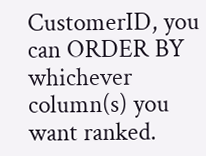CustomerID, you can ORDER BY whichever column(s) you want ranked.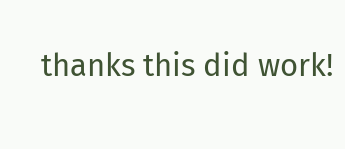thanks this did work!